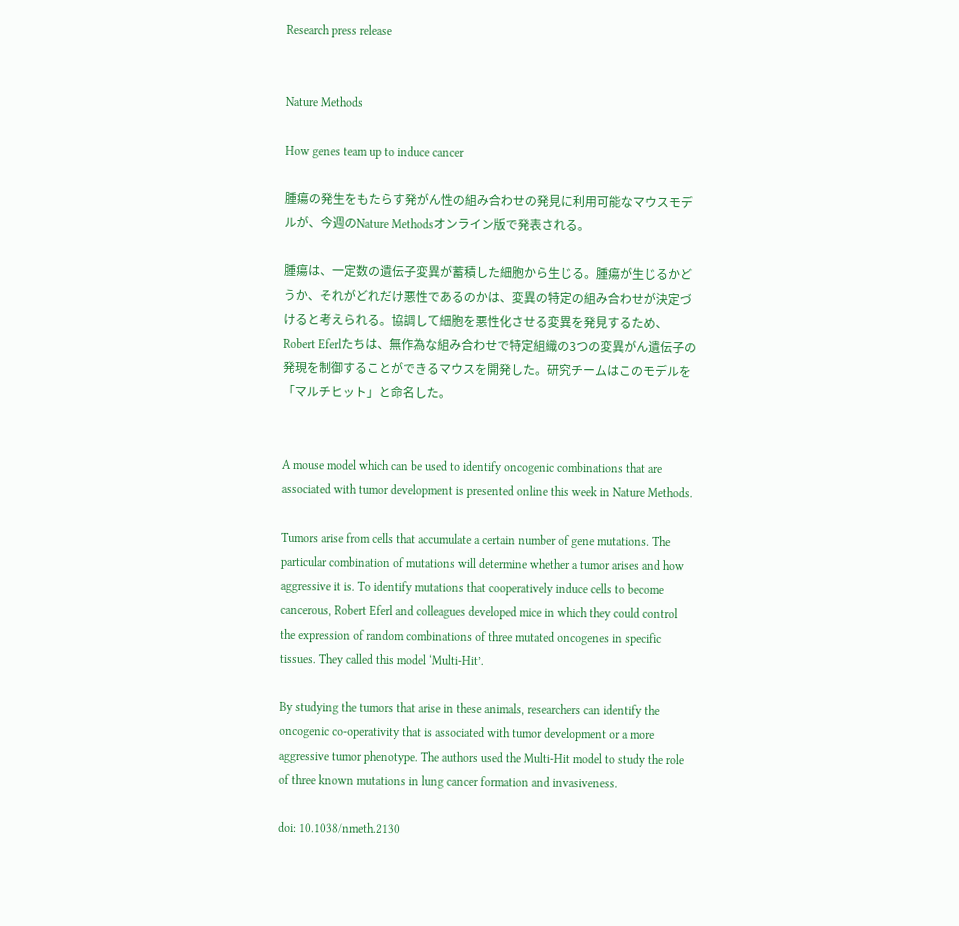Research press release


Nature Methods

How genes team up to induce cancer

腫瘍の発生をもたらす発がん性の組み合わせの発見に利用可能なマウスモデルが、今週のNature Methodsオンライン版で発表される。

腫瘍は、一定数の遺伝子変異が蓄積した細胞から生じる。腫瘍が生じるかどうか、それがどれだけ悪性であるのかは、変異の特定の組み合わせが決定づけると考えられる。協調して細胞を悪性化させる変異を発見するため、Robert Eferlたちは、無作為な組み合わせで特定組織の3つの変異がん遺伝子の発現を制御することができるマウスを開発した。研究チームはこのモデルを「マルチヒット」と命名した。


A mouse model which can be used to identify oncogenic combinations that are associated with tumor development is presented online this week in Nature Methods.

Tumors arise from cells that accumulate a certain number of gene mutations. The particular combination of mutations will determine whether a tumor arises and how aggressive it is. To identify mutations that cooperatively induce cells to become cancerous, Robert Eferl and colleagues developed mice in which they could control the expression of random combinations of three mutated oncogenes in specific tissues. They called this model ‘Multi-Hit’.

By studying the tumors that arise in these animals, researchers can identify the oncogenic co-operativity that is associated with tumor development or a more aggressive tumor phenotype. The authors used the Multi-Hit model to study the role of three known mutations in lung cancer formation and invasiveness.

doi: 10.1038/nmeth.2130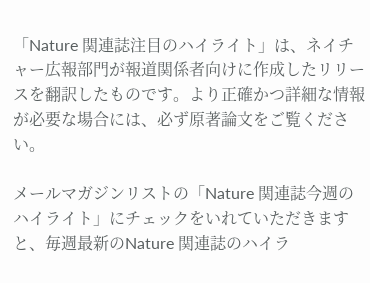「Nature 関連誌注目のハイライト」は、ネイチャー広報部門が報道関係者向けに作成したリリースを翻訳したものです。より正確かつ詳細な情報が必要な場合には、必ず原著論文をご覧ください。

メールマガジンリストの「Nature 関連誌今週のハイライト」にチェックをいれていただきますと、毎週最新のNature 関連誌のハイラ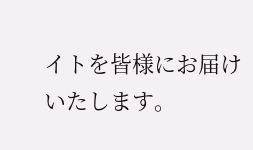イトを皆様にお届けいたします。